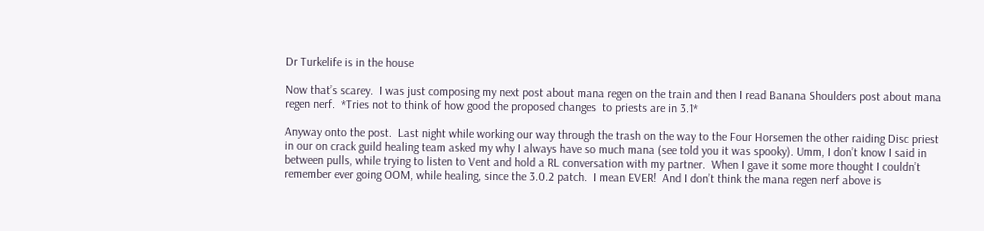Dr Turkelife is in the house

Now that’s scarey.  I was just composing my next post about mana regen on the train and then I read Banana Shoulders post about mana regen nerf.  *Tries not to think of how good the proposed changes  to priests are in 3.1*

Anyway onto the post.  Last night while working our way through the trash on the way to the Four Horsemen the other raiding Disc priest in our on crack guild healing team asked my why I always have so much mana (see told you it was spooky). Umm, I don’t know I said in between pulls, while trying to listen to Vent and hold a RL conversation with my partner.  When I gave it some more thought I couldn’t remember ever going OOM, while healing, since the 3.0.2 patch.  I mean EVER!  And I don’t think the mana regen nerf above is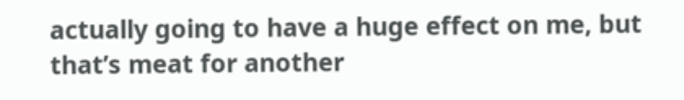actually going to have a huge effect on me, but that’s meat for another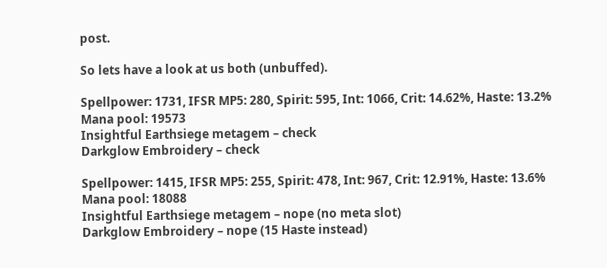post.

So lets have a look at us both (unbuffed).

Spellpower: 1731, IFSR MP5: 280, Spirit: 595, Int: 1066, Crit: 14.62%, Haste: 13.2%
Mana pool: 19573
Insightful Earthsiege metagem – check
Darkglow Embroidery – check

Spellpower: 1415, IFSR MP5: 255, Spirit: 478, Int: 967, Crit: 12.91%, Haste: 13.6%
Mana pool: 18088
Insightful Earthsiege metagem – nope (no meta slot)
Darkglow Embroidery – nope (15 Haste instead)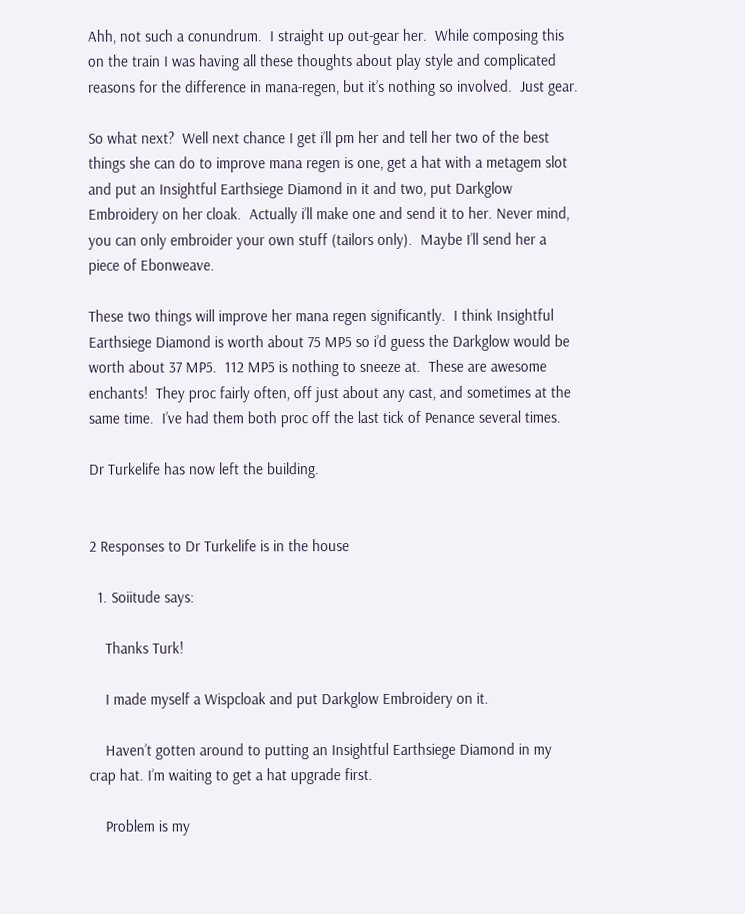Ahh, not such a conundrum.  I straight up out-gear her.  While composing this on the train I was having all these thoughts about play style and complicated reasons for the difference in mana-regen, but it’s nothing so involved.  Just gear.

So what next?  Well next chance I get i’ll pm her and tell her two of the best things she can do to improve mana regen is one, get a hat with a metagem slot and put an Insightful Earthsiege Diamond in it and two, put Darkglow Embroidery on her cloak.  Actually i’ll make one and send it to her. Never mind, you can only embroider your own stuff (tailors only).  Maybe I’ll send her a piece of Ebonweave.

These two things will improve her mana regen significantly.  I think Insightful Earthsiege Diamond is worth about 75 MP5 so i’d guess the Darkglow would be worth about 37 MP5.  112 MP5 is nothing to sneeze at.  These are awesome enchants!  They proc fairly often, off just about any cast, and sometimes at the same time.  I’ve had them both proc off the last tick of Penance several times.

Dr Turkelife has now left the building.


2 Responses to Dr Turkelife is in the house

  1. Soiitude says:

    Thanks Turk!

    I made myself a Wispcloak and put Darkglow Embroidery on it.

    Haven’t gotten around to putting an Insightful Earthsiege Diamond in my crap hat. I’m waiting to get a hat upgrade first.

    Problem is my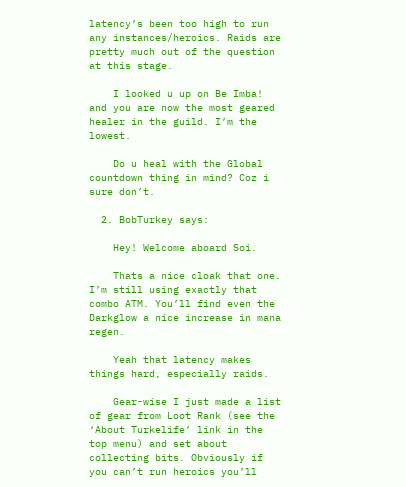latency’s been too high to run any instances/heroics. Raids are pretty much out of the question at this stage.

    I looked u up on Be Imba! and you are now the most geared healer in the guild. I’m the lowest.

    Do u heal with the Global countdown thing in mind? Coz i sure don’t.

  2. BobTurkey says:

    Hey! Welcome aboard Soi.

    Thats a nice cloak that one. I’m still using exactly that combo ATM. You’ll find even the Darkglow a nice increase in mana regen.

    Yeah that latency makes things hard, especially raids.

    Gear-wise I just made a list of gear from Loot Rank (see the ‘About Turkelife’ link in the top menu) and set about collecting bits. Obviously if you can’t run heroics you’ll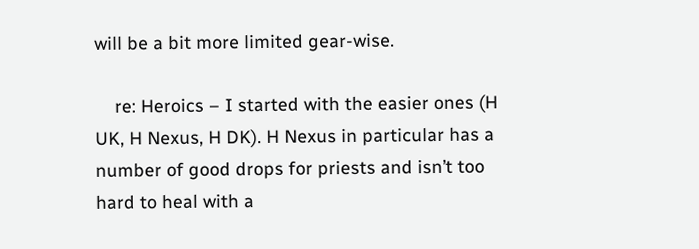will be a bit more limited gear-wise.

    re: Heroics – I started with the easier ones (H UK, H Nexus, H DK). H Nexus in particular has a number of good drops for priests and isn’t too hard to heal with a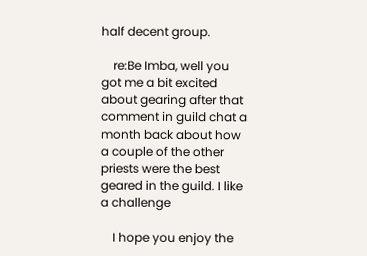half decent group.

    re:Be Imba, well you got me a bit excited about gearing after that comment in guild chat a month back about how a couple of the other priests were the best geared in the guild. I like a challenge

    I hope you enjoy the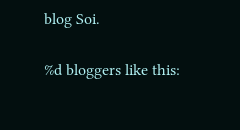blog Soi.

%d bloggers like this: